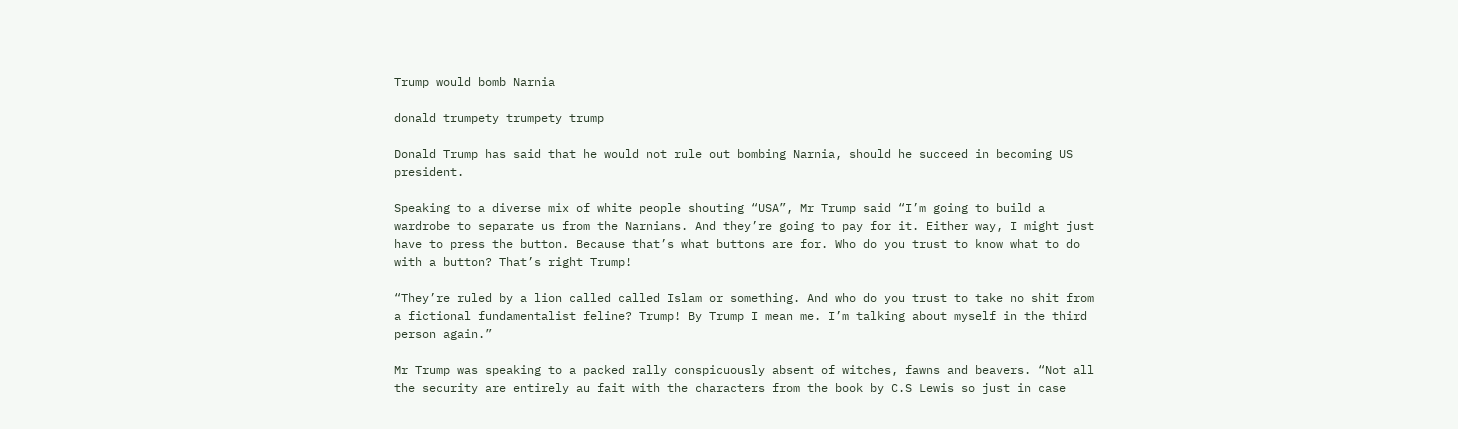Trump would bomb Narnia

donald trumpety trumpety trump

Donald Trump has said that he would not rule out bombing Narnia, should he succeed in becoming US president.

Speaking to a diverse mix of white people shouting “USA”, Mr Trump said “I’m going to build a wardrobe to separate us from the Narnians. And they’re going to pay for it. Either way, I might just have to press the button. Because that’s what buttons are for. Who do you trust to know what to do with a button? That’s right Trump!

“They’re ruled by a lion called called Islam or something. And who do you trust to take no shit from a fictional fundamentalist feline? Trump! By Trump I mean me. I’m talking about myself in the third person again.”

Mr Trump was speaking to a packed rally conspicuously absent of witches, fawns and beavers. “Not all the security are entirely au fait with the characters from the book by C.S Lewis so just in case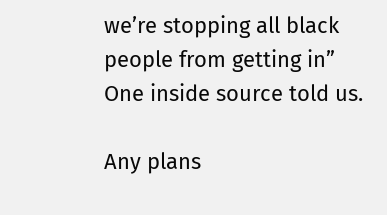we’re stopping all black people from getting in” One inside source told us.

Any plans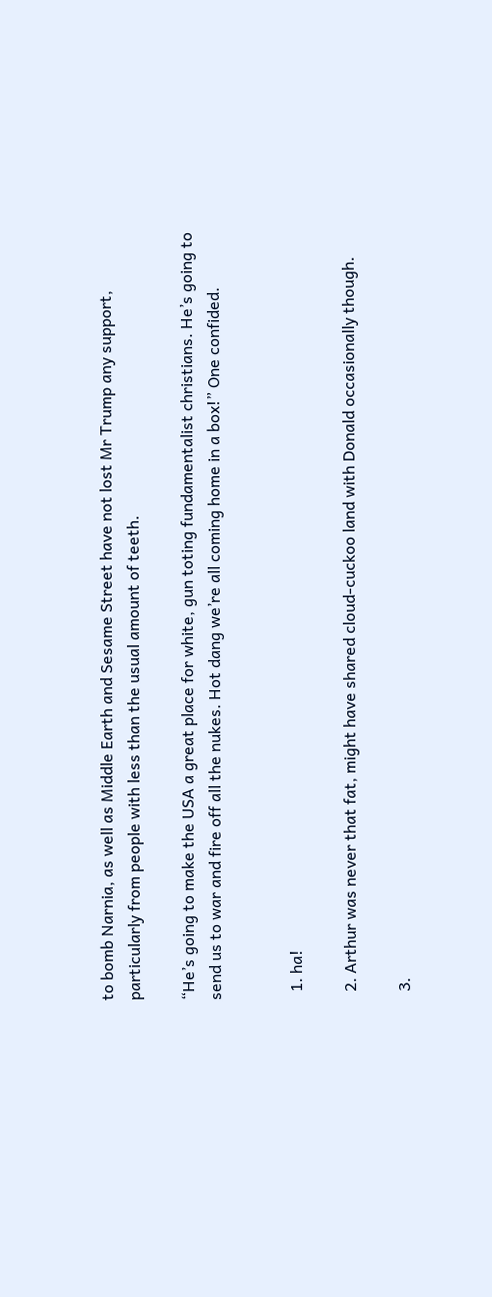to bomb Narnia, as well as Middle Earth and Sesame Street have not lost Mr Trump any support, particularly from people with less than the usual amount of teeth.

“He’s going to make the USA a great place for white, gun toting fundamentalist christians. He’s going to send us to war and fire off all the nukes. Hot dang we’re all coming home in a box!” One confided.


  1. ha!

  2. Arthur was never that fat, might have shared cloud-cuckoo land with Donald occasionally though.

  3.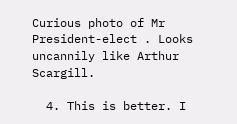Curious photo of Mr President-elect . Looks uncannily like Arthur Scargill.

  4. This is better. I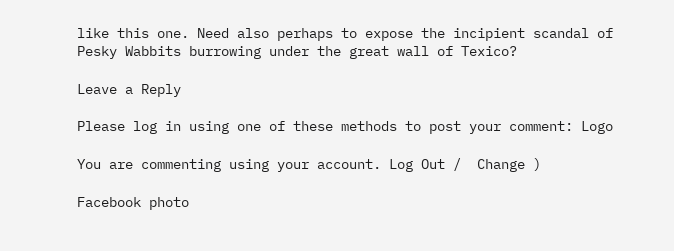like this one. Need also perhaps to expose the incipient scandal of Pesky Wabbits burrowing under the great wall of Texico?

Leave a Reply

Please log in using one of these methods to post your comment: Logo

You are commenting using your account. Log Out /  Change )

Facebook photo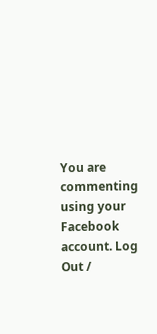You are commenting using your Facebook account. Log Out /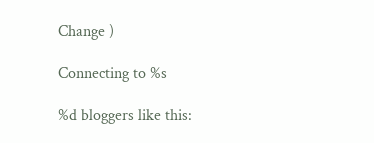Change )

Connecting to %s

%d bloggers like this: